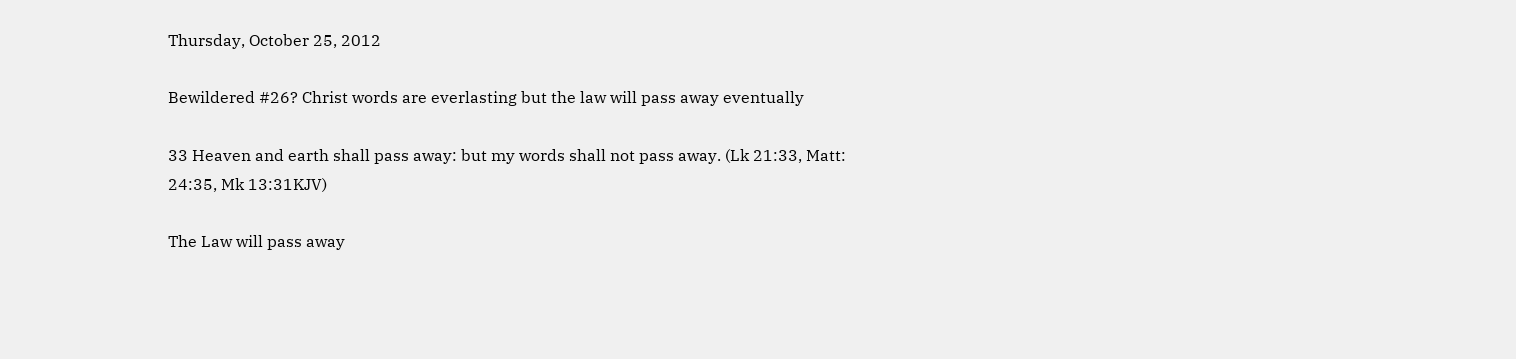Thursday, October 25, 2012

Bewildered #26? Christ words are everlasting but the law will pass away eventually

33 Heaven and earth shall pass away: but my words shall not pass away. (Lk 21:33, Matt:
24:35, Mk 13:31KJV)

The Law will pass away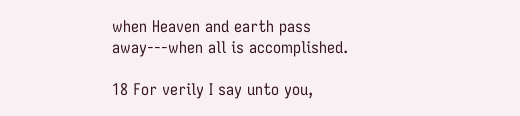when Heaven and earth pass away---when all is accomplished.

18 For verily I say unto you,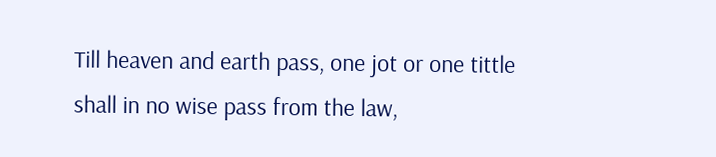Till heaven and earth pass, one jot or one tittle shall in no wise pass from the law,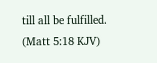till all be fulfilled. (Matt 5:18 KJV)